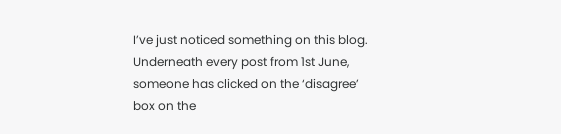I’ve just noticed something on this blog. Underneath every post from 1st June, someone has clicked on the ‘disagree’ box on the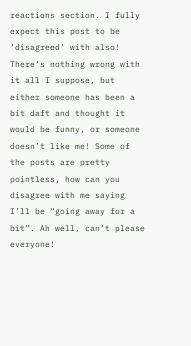reactions section. I fully expect this post to be ‘disagreed’ with also! There’s nothing wrong with it all I suppose, but either someone has been a bit daft and thought it would be funny, or someone doesn’t like me! Some of the posts are pretty pointless, how can you disagree with me saying I’ll be “going away for a bit”. Ah well, can’t please everyone!